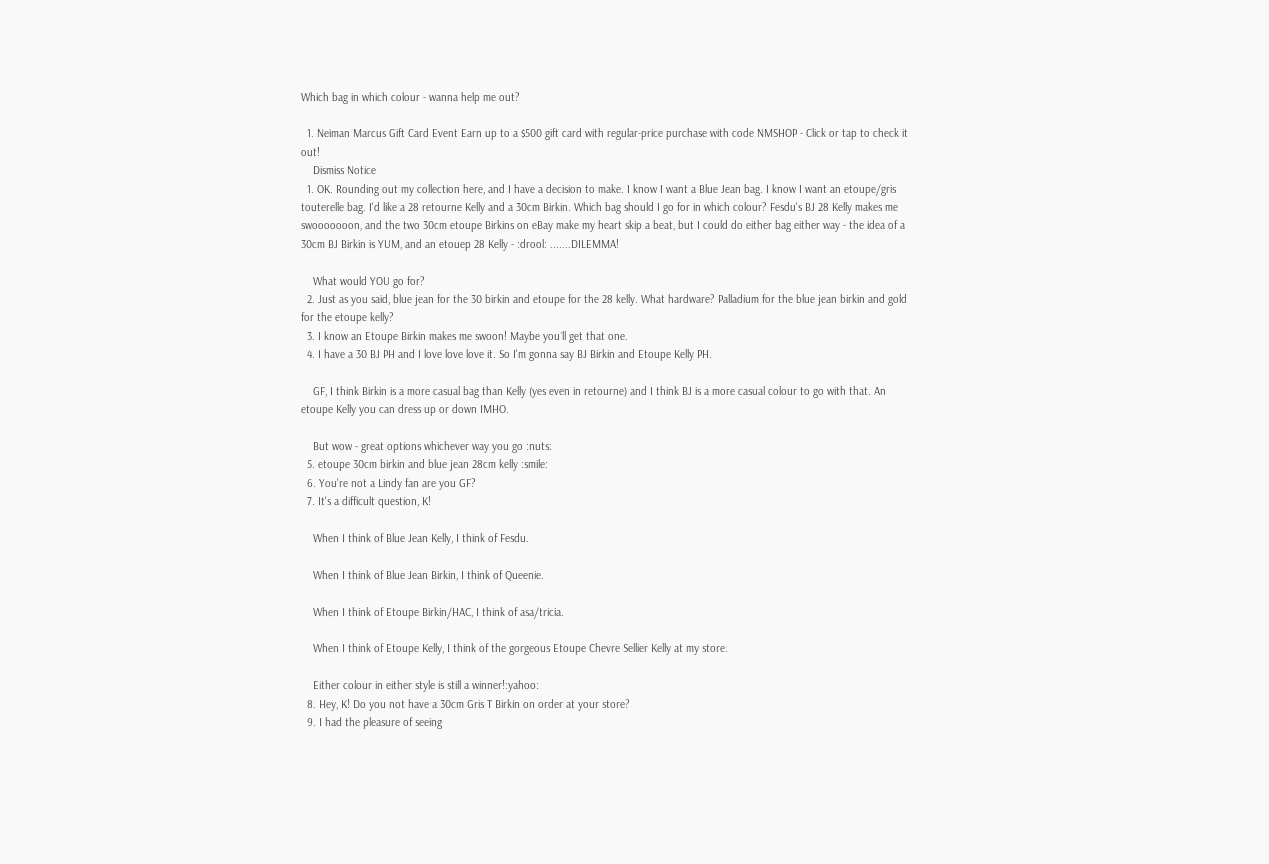Which bag in which colour - wanna help me out?

  1. Neiman Marcus Gift Card Event Earn up to a $500 gift card with regular-price purchase with code NMSHOP - Click or tap to check it out!
    Dismiss Notice
  1. OK. Rounding out my collection here, and I have a decision to make. I know I want a Blue Jean bag. I know I want an etoupe/gris touterelle bag. I'd like a 28 retourne Kelly and a 30cm Birkin. Which bag should I go for in which colour? Fesdu's BJ 28 Kelly makes me swooooooon, and the two 30cm etoupe Birkins on eBay make my heart skip a beat, but I could do either bag either way - the idea of a 30cm BJ Birkin is YUM, and an etouep 28 Kelly - :drool: .......DILEMMA!

    What would YOU go for?
  2. Just as you said, blue jean for the 30 birkin and etoupe for the 28 kelly. What hardware? Palladium for the blue jean birkin and gold for the etoupe kelly?
  3. I know an Etoupe Birkin makes me swoon! Maybe you´ll get that one.
  4. I have a 30 BJ PH and I love love love it. So I'm gonna say BJ Birkin and Etoupe Kelly PH.

    GF, I think Birkin is a more casual bag than Kelly (yes even in retourne) and I think BJ is a more casual colour to go with that. An etoupe Kelly you can dress up or down IMHO.

    But wow - great options whichever way you go :nuts:
  5. etoupe 30cm birkin and blue jean 28cm kelly :smile:
  6. You're not a Lindy fan are you GF?
  7. It's a difficult question, K!

    When I think of Blue Jean Kelly, I think of Fesdu.

    When I think of Blue Jean Birkin, I think of Queenie.

    When I think of Etoupe Birkin/HAC, I think of asa/tricia.

    When I think of Etoupe Kelly, I think of the gorgeous Etoupe Chevre Sellier Kelly at my store.

    Either colour in either style is still a winner!:yahoo:
  8. Hey, K! Do you not have a 30cm Gris T Birkin on order at your store?
  9. I had the pleasure of seeing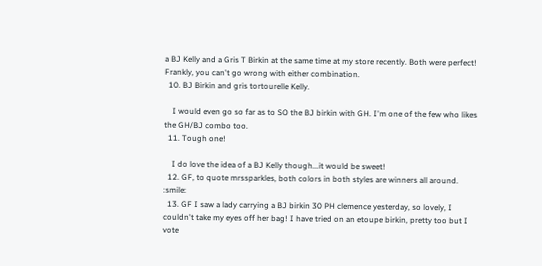a BJ Kelly and a Gris T Birkin at the same time at my store recently. Both were perfect! Frankly, you can't go wrong with either combination.
  10. BJ Birkin and gris tortourelle Kelly.

    I would even go so far as to SO the BJ birkin with GH. I'm one of the few who likes the GH/BJ combo too.
  11. Tough one!

    I do love the idea of a BJ Kelly though...it would be sweet!
  12. GF, to quote mrssparkles, both colors in both styles are winners all around. :smile:
  13. GF I saw a lady carrying a BJ birkin 30 PH clemence yesterday, so lovely, I couldn't take my eyes off her bag! I have tried on an etoupe birkin, pretty too but I vote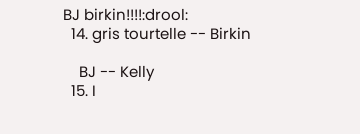BJ birkin!!!!:drool:
  14. gris tourtelle -- Birkin

    BJ -- Kelly
  15. I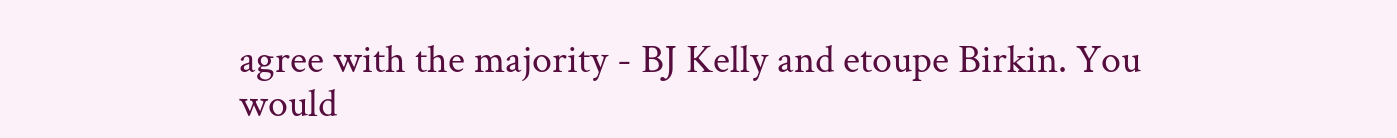agree with the majority - BJ Kelly and etoupe Birkin. You would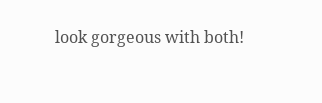look gorgeous with both!